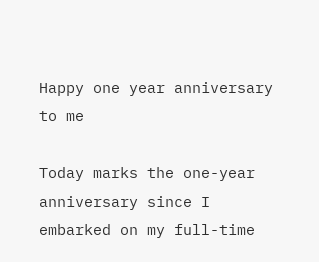Happy one year anniversary to me

Today marks the one-year anniversary since I embarked on my full-time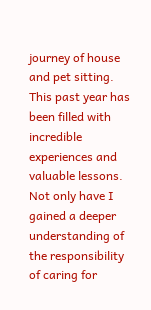journey of house and pet sitting. This past year has been filled with incredible experiences and valuable lessons. Not only have I gained a deeper understanding of the responsibility of caring for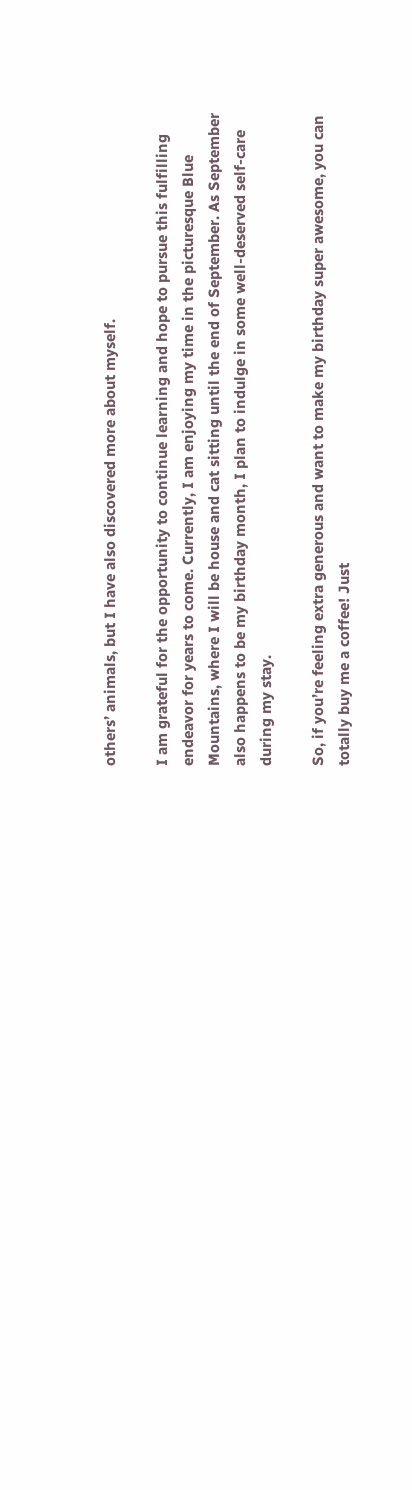others’ animals, but I have also discovered more about myself.

I am grateful for the opportunity to continue learning and hope to pursue this fulfilling endeavor for years to come. Currently, I am enjoying my time in the picturesque Blue Mountains, where I will be house and cat sitting until the end of September. As September also happens to be my birthday month, I plan to indulge in some well-deserved self-care during my stay.

So, if you’re feeling extra generous and want to make my birthday super awesome, you can totally buy me a coffee! Just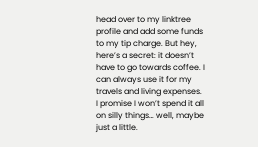head over to my linktree profile and add some funds to my tip charge. But hey, here’s a secret: it doesn’t have to go towards coffee. I can always use it for my travels and living expenses. I promise I won’t spend it all on silly things… well, maybe just a little.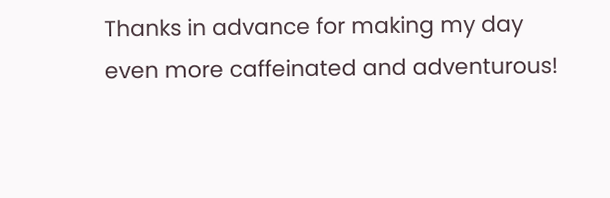Thanks in advance for making my day even more caffeinated and adventurous!